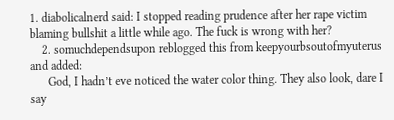1. diabolicalnerd said: I stopped reading prudence after her rape victim blaming bullshit a little while ago. The fuck is wrong with her?
    2. somuchdependsupon reblogged this from keepyourbsoutofmyuterus and added:
      God, I hadn’t eve noticed the water color thing. They also look, dare I say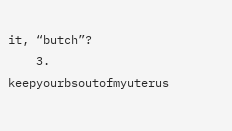it, “butch”?
    3. keepyourbsoutofmyuterus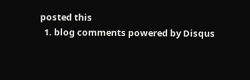posted this
  1. blog comments powered by Disqus